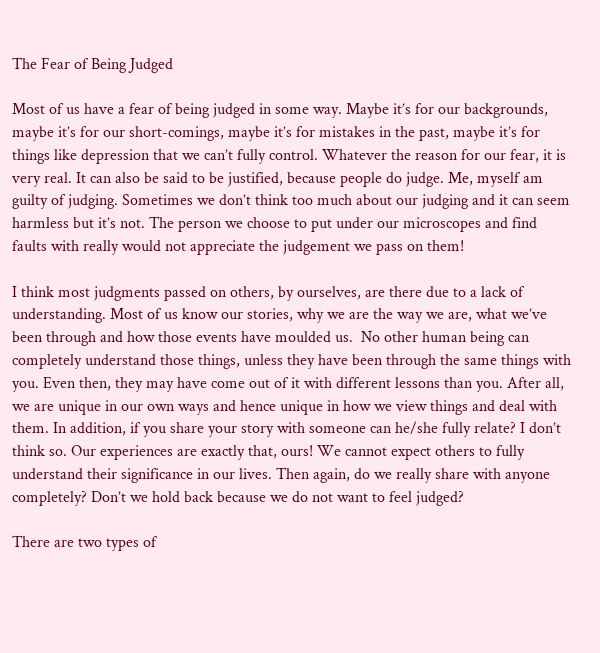The Fear of Being Judged

Most of us have a fear of being judged in some way. Maybe it’s for our backgrounds, maybe it’s for our short-comings, maybe it’s for mistakes in the past, maybe it’s for things like depression that we can’t fully control. Whatever the reason for our fear, it is very real. It can also be said to be justified, because people do judge. Me, myself am guilty of judging. Sometimes we don’t think too much about our judging and it can seem harmless but it’s not. The person we choose to put under our microscopes and find faults with really would not appreciate the judgement we pass on them!

I think most judgments passed on others, by ourselves, are there due to a lack of understanding. Most of us know our stories, why we are the way we are, what we’ve been through and how those events have moulded us.  No other human being can completely understand those things, unless they have been through the same things with you. Even then, they may have come out of it with different lessons than you. After all, we are unique in our own ways and hence unique in how we view things and deal with them. In addition, if you share your story with someone can he/she fully relate? I don’t think so. Our experiences are exactly that, ours! We cannot expect others to fully understand their significance in our lives. Then again, do we really share with anyone completely? Don’t we hold back because we do not want to feel judged?

There are two types of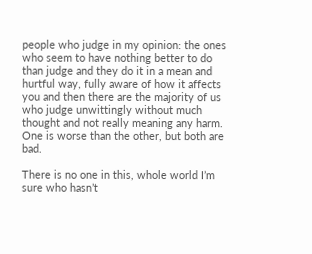people who judge in my opinion: the ones who seem to have nothing better to do than judge and they do it in a mean and hurtful way, fully aware of how it affects you and then there are the majority of us who judge unwittingly without much thought and not really meaning any harm. One is worse than the other, but both are bad.

There is no one in this, whole world I’m sure who hasn’t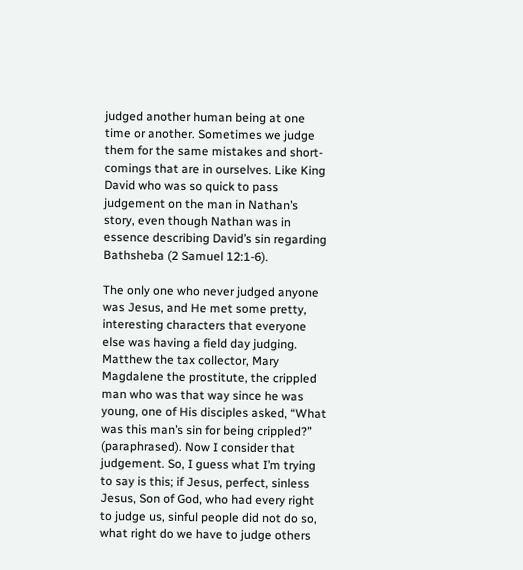judged another human being at one time or another. Sometimes we judge them for the same mistakes and short-comings that are in ourselves. Like King David who was so quick to pass judgement on the man in Nathan’s story, even though Nathan was in essence describing David’s sin regarding Bathsheba (2 Samuel 12:1-6).

The only one who never judged anyone was Jesus, and He met some pretty, interesting characters that everyone else was having a field day judging. Matthew the tax collector, Mary Magdalene the prostitute, the crippled man who was that way since he was young, one of His disciples asked, “What was this man’s sin for being crippled?” (paraphrased). Now I consider that judgement. So, I guess what I’m trying to say is this; if Jesus, perfect, sinless Jesus, Son of God, who had every right to judge us, sinful people did not do so, what right do we have to judge others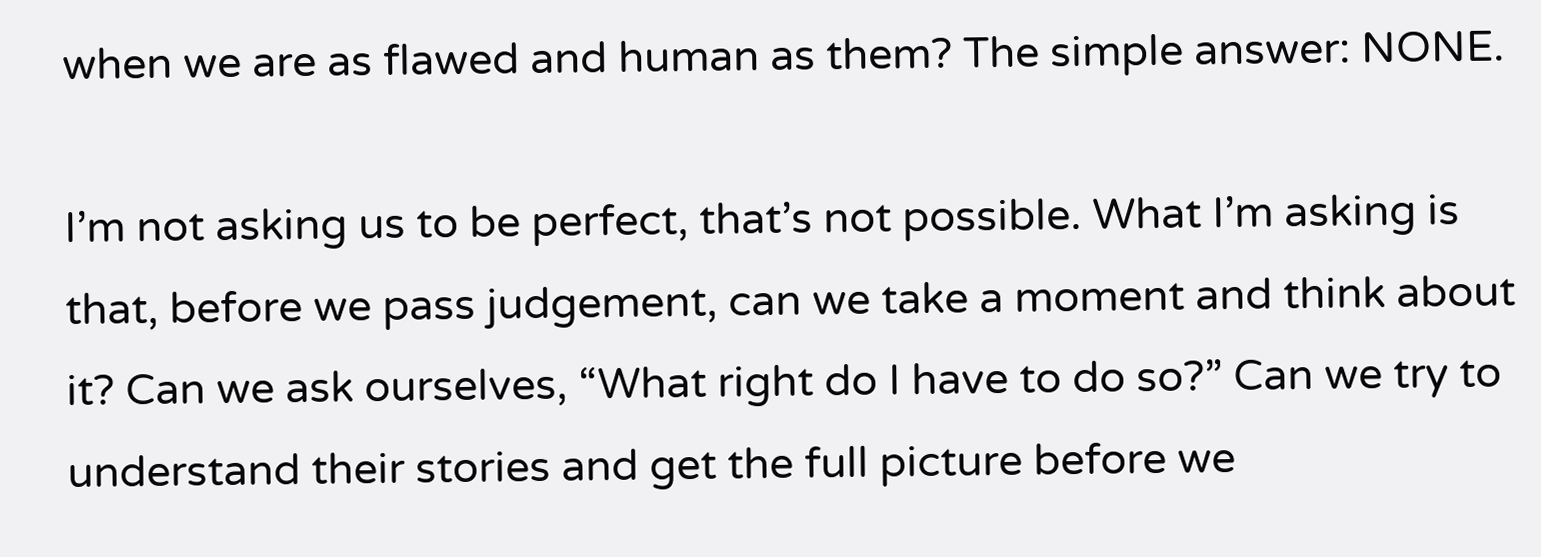when we are as flawed and human as them? The simple answer: NONE.

I’m not asking us to be perfect, that’s not possible. What I’m asking is that, before we pass judgement, can we take a moment and think about it? Can we ask ourselves, “What right do I have to do so?” Can we try to understand their stories and get the full picture before we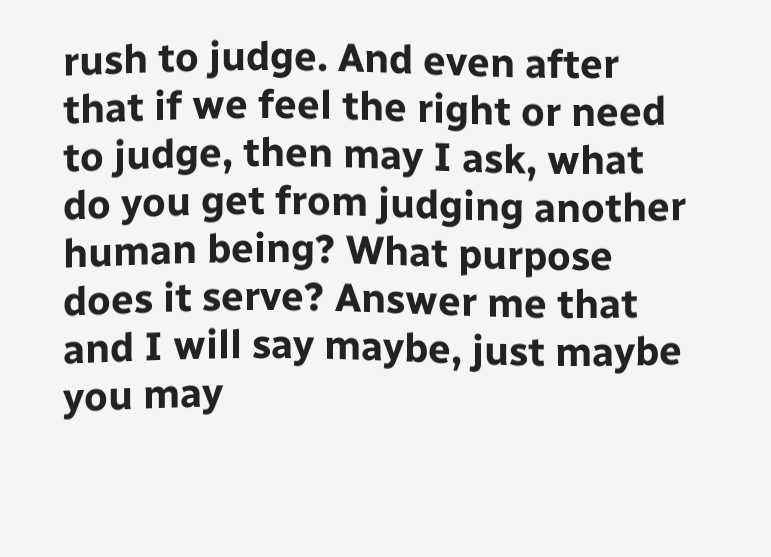rush to judge. And even after that if we feel the right or need to judge, then may I ask, what do you get from judging another human being? What purpose does it serve? Answer me that and I will say maybe, just maybe you may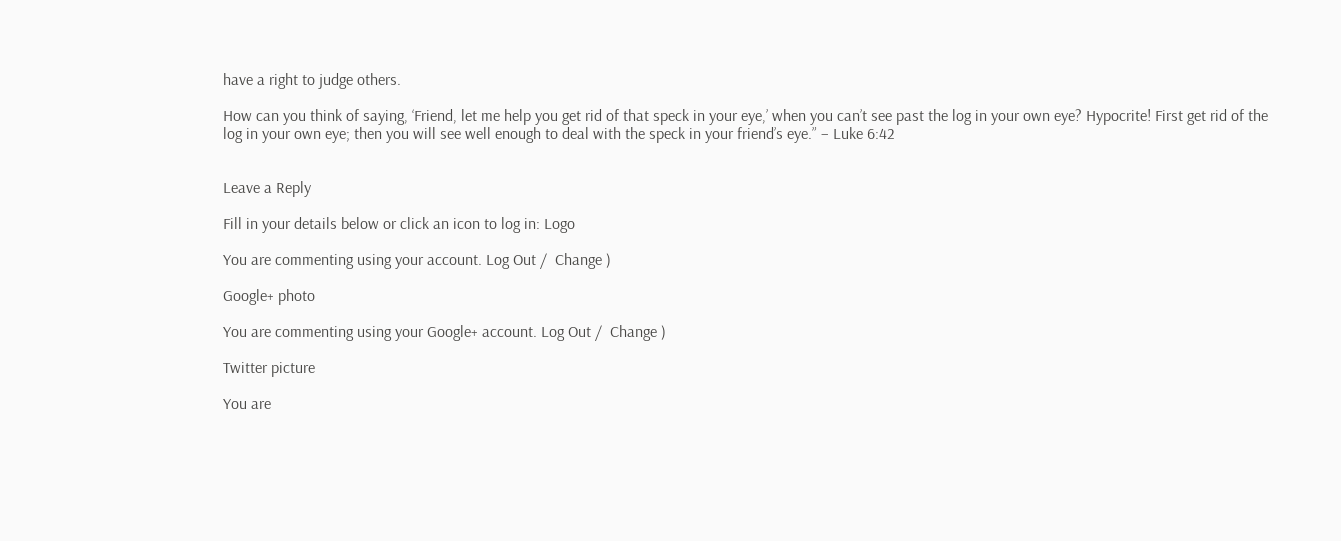have a right to judge others.

How can you think of saying, ‘Friend, let me help you get rid of that speck in your eye,’ when you can’t see past the log in your own eye? Hypocrite! First get rid of the log in your own eye; then you will see well enough to deal with the speck in your friend’s eye.” – Luke 6:42


Leave a Reply

Fill in your details below or click an icon to log in: Logo

You are commenting using your account. Log Out /  Change )

Google+ photo

You are commenting using your Google+ account. Log Out /  Change )

Twitter picture

You are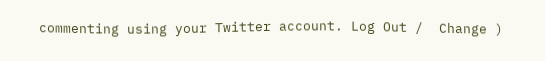commenting using your Twitter account. Log Out /  Change )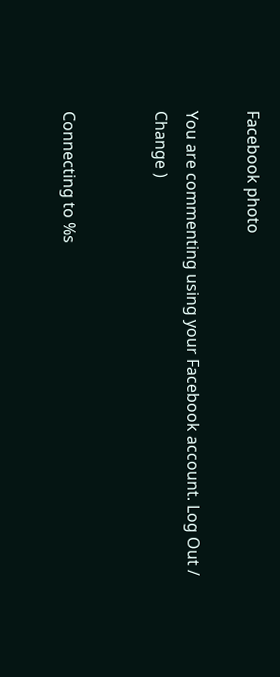Facebook photo

You are commenting using your Facebook account. Log Out /  Change )


Connecting to %s